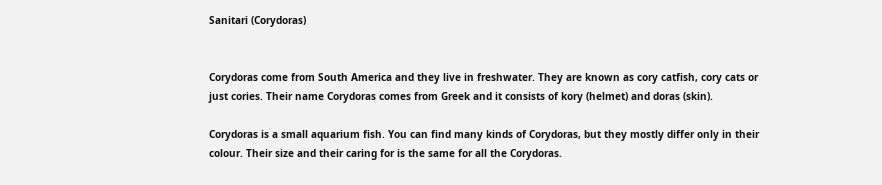Sanitari (Corydoras)


Corydoras come from South America and they live in freshwater. They are known as cory catfish, cory cats or just cories. Their name Corydoras comes from Greek and it consists of kory (helmet) and doras (skin).

Corydoras is a small aquarium fish. You can find many kinds of Corydoras, but they mostly differ only in their colour. Their size and their caring for is the same for all the Corydoras.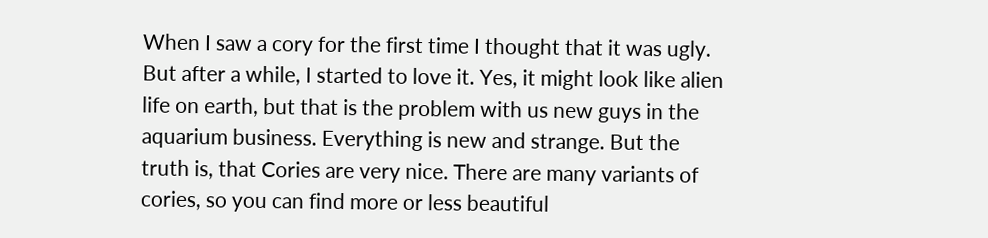When I saw a cory for the first time I thought that it was ugly. But after a while, I started to love it. Yes, it might look like alien life on earth, but that is the problem with us new guys in the aquarium business. Everything is new and strange. But the truth is, that Cories are very nice. There are many variants of cories, so you can find more or less beautiful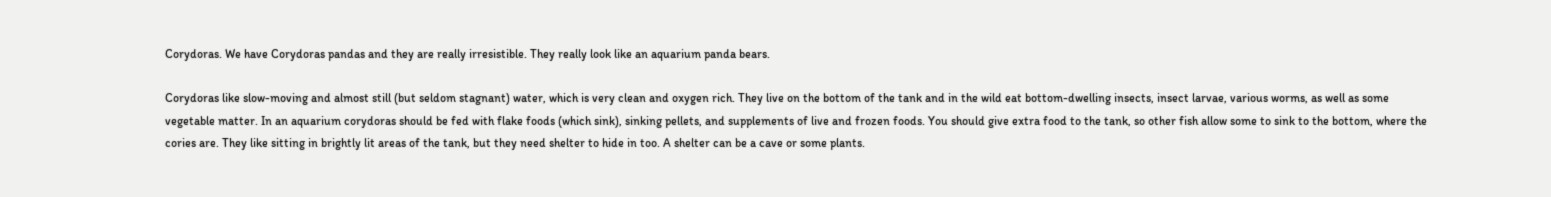Corydoras. We have Corydoras pandas and they are really irresistible. They really look like an aquarium panda bears.

Corydoras like slow-moving and almost still (but seldom stagnant) water, which is very clean and oxygen rich. They live on the bottom of the tank and in the wild eat bottom-dwelling insects, insect larvae, various worms, as well as some vegetable matter. In an aquarium corydoras should be fed with flake foods (which sink), sinking pellets, and supplements of live and frozen foods. You should give extra food to the tank, so other fish allow some to sink to the bottom, where the cories are. They like sitting in brightly lit areas of the tank, but they need shelter to hide in too. A shelter can be a cave or some plants.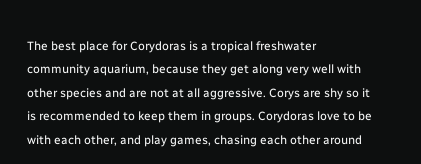The best place for Corydoras is a tropical freshwater community aquarium, because they get along very well with other species and are not at all aggressive. Corys are shy so it is recommended to keep them in groups. Corydoras love to be with each other, and play games, chasing each other around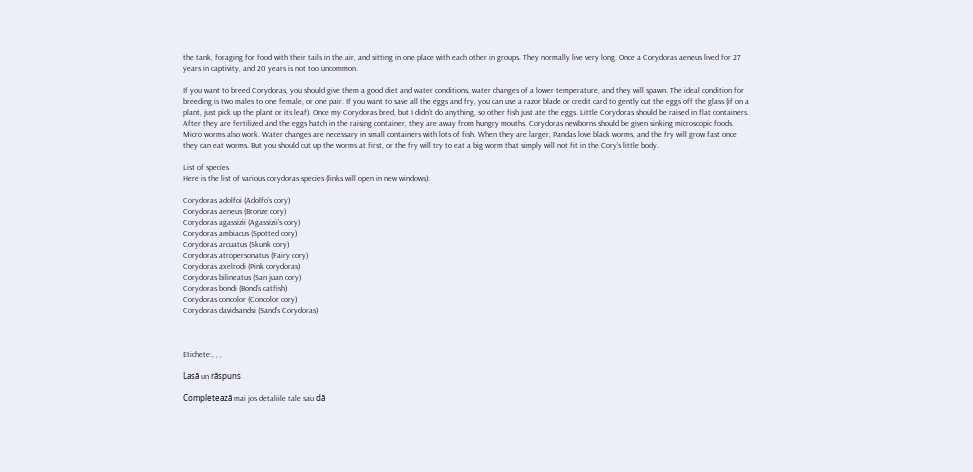the tank, foraging for food with their tails in the air, and sitting in one place with each other in groups. They normally live very long. Once a Corydoras aeneus lived for 27 years in captivity, and 20 years is not too uncommon.

If you want to breed Corydoras, you should give them a good diet and water conditions, water changes of a lower temperature, and they will spawn. The ideal condition for breeding is two males to one female, or one pair. If you want to save all the eggs and fry, you can use a razor blade or credit card to gently cut the eggs off the glass (if on a plant, just pick up the plant or its leaf). Once my Corydoras bred, but I didn’t do anything, so other fish just ate the eggs. Little Corydoras should be raised in flat containers. After they are fertilized and the eggs hatch in the raising container, they are away from hungry mouths. Corydoras newborns should be given sinking microscopic foods. Micro worms also work. Water changes are necessary in small containers with lots of fish. When they are larger, Pandas love black worms, and the fry will grow fast once they can eat worms. But you should cut up the worms at first, or the fry will try to eat a big worm that simply will not fit in the Cory’s little body.

List of species
Here is the list of various corydoras species (links will open in new windows):

Corydoras adolfoi (Adolfo’s cory)
Corydoras aeneus (Bronze cory)
Corydoras agassizii (Agassizii’s cory)
Corydoras ambiacus (Spotted cory)
Corydoras arcuatus (Skunk cory)
Corydoras atropersonatus (Fairy cory)
Corydoras axelrodi (Pink corydoras)
Corydoras bilineatus (San juan cory)
Corydoras bondi (Bond’s catfish)
Corydoras concolor (Concolor cory)
Corydoras davidsandsi (Sand‘s Corydoras)



Etichete:, , ,

Lasă un răspuns

Completează mai jos detaliile tale sau dă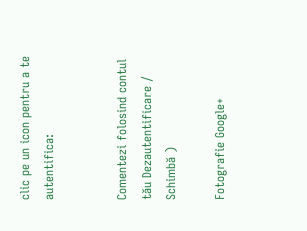clic pe un icon pentru a te autentifica:


Comentezi folosind contul tău Dezautentificare /  Schimbă )

Fotografie Google+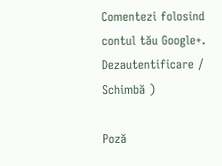Comentezi folosind contul tău Google+. Dezautentificare /  Schimbă )

Poză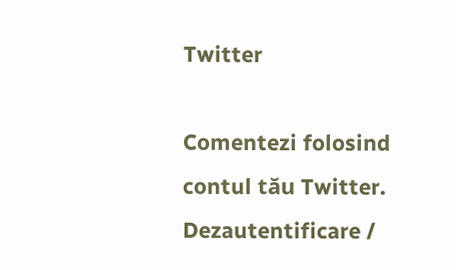Twitter

Comentezi folosind contul tău Twitter. Dezautentificare /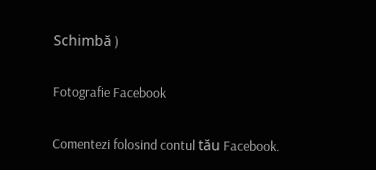Schimbă )

Fotografie Facebook

Comentezi folosind contul tău Facebook.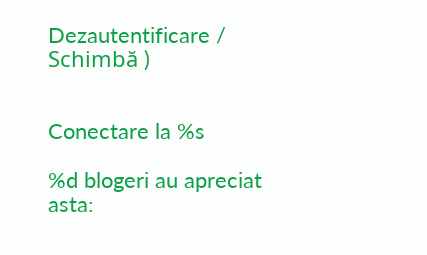Dezautentificare /  Schimbă )


Conectare la %s

%d blogeri au apreciat asta: